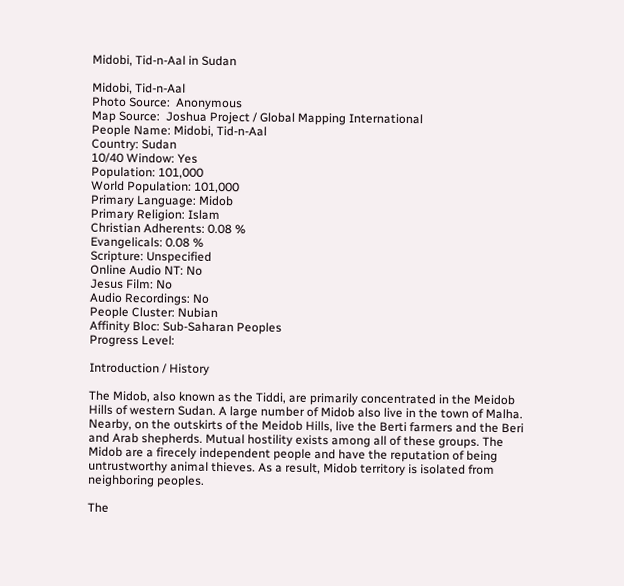Midobi, Tid-n-Aal in Sudan

Midobi, Tid-n-Aal
Photo Source:  Anonymous
Map Source:  Joshua Project / Global Mapping International
People Name: Midobi, Tid-n-Aal
Country: Sudan
10/40 Window: Yes
Population: 101,000
World Population: 101,000
Primary Language: Midob
Primary Religion: Islam
Christian Adherents: 0.08 %
Evangelicals: 0.08 %
Scripture: Unspecified
Online Audio NT: No
Jesus Film: No
Audio Recordings: No
People Cluster: Nubian
Affinity Bloc: Sub-Saharan Peoples
Progress Level:

Introduction / History

The Midob, also known as the Tiddi, are primarily concentrated in the Meidob Hills of western Sudan. A large number of Midob also live in the town of Malha. Nearby, on the outskirts of the Meidob Hills, live the Berti farmers and the Beri and Arab shepherds. Mutual hostility exists among all of these groups. The Midob are a firecely independent people and have the reputation of being untrustworthy animal thieves. As a result, Midob territory is isolated from neighboring peoples.

The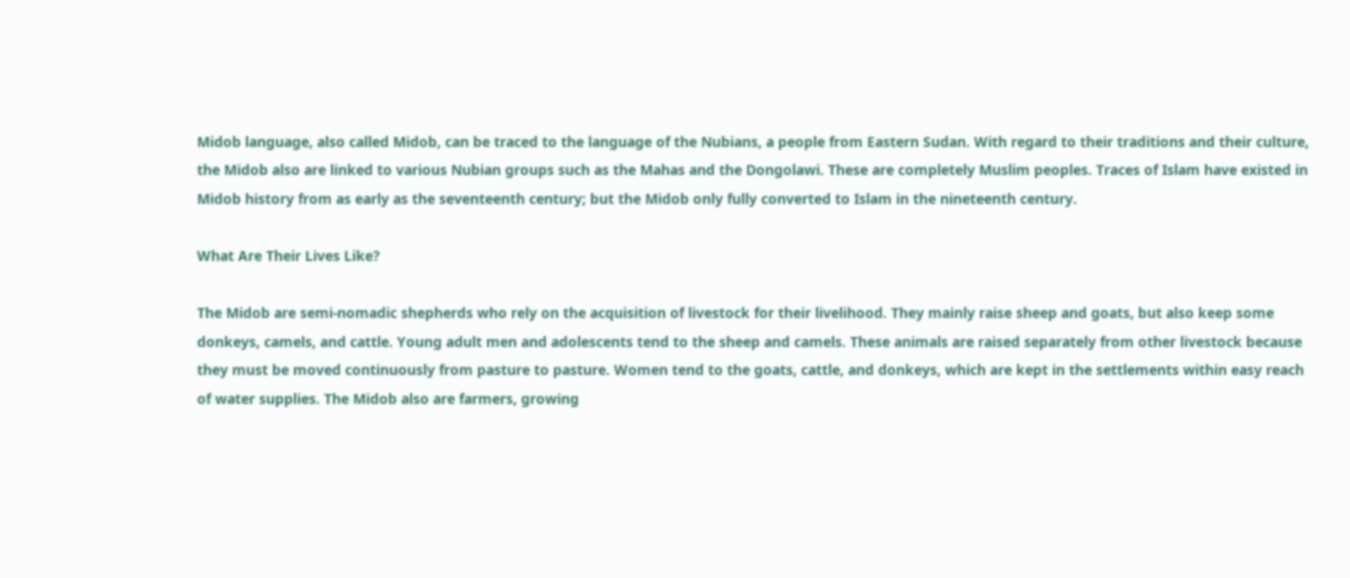Midob language, also called Midob, can be traced to the language of the Nubians, a people from Eastern Sudan. With regard to their traditions and their culture, the Midob also are linked to various Nubian groups such as the Mahas and the Dongolawi. These are completely Muslim peoples. Traces of Islam have existed in Midob history from as early as the seventeenth century; but the Midob only fully converted to Islam in the nineteenth century.

What Are Their Lives Like?

The Midob are semi-nomadic shepherds who rely on the acquisition of livestock for their livelihood. They mainly raise sheep and goats, but also keep some donkeys, camels, and cattle. Young adult men and adolescents tend to the sheep and camels. These animals are raised separately from other livestock because they must be moved continuously from pasture to pasture. Women tend to the goats, cattle, and donkeys, which are kept in the settlements within easy reach of water supplies. The Midob also are farmers, growing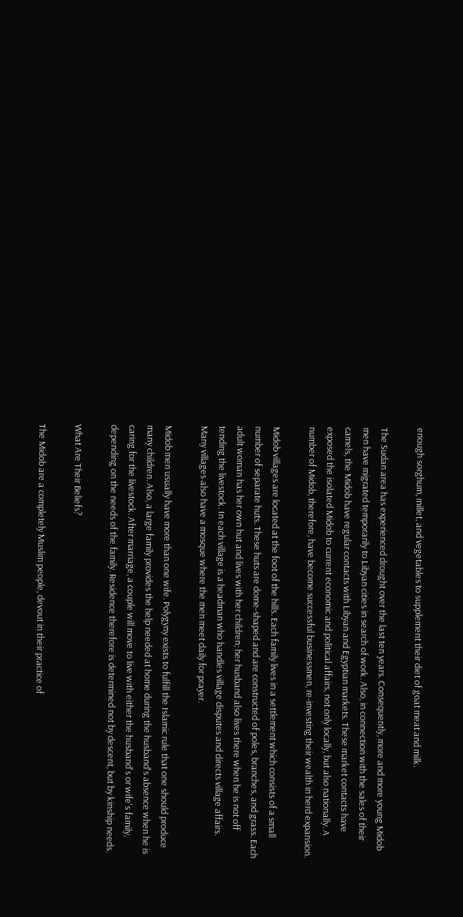enough sorghum, millet, and vegetables to supplement their diet of goat meat and milk.

The Sudan area has experienced drought over the last ten years. Consequently, more and more young Midob men have migrated temporarily to Libyan cities in search of work. Also, in connection with the sales of their camels, the Midob have regular contacts with Libyan and Egyptian markets. These market contacts have exposed the isolated Midob to current economic and political affairs, not only locally, but also nationally. A number of Midob, therefore, have become successful businessmen, re-investing their wealth in herd expansion.

Midob villages are located at the foot of the hills. Each family lives in a settlement which consists of a small number of separate huts. These huts are dome-shaped and are constructed of poles, branches, and grass. Each adult woman has her own hut and lives with her children; her husband also lives there when he is not off tending the livestock. In each village is a headman who handles village disputes and directs village affairs. Many villages also have a mosque where the men meet daily for prayer.

Midob men usually have more than one wife. Polygyny exists to fulfill the Islamic rule that one should produce many children. Also, a large family provides the help needed at home during the husband's absence when he is caring for the livestock. After marriage, a couple will move to live with either the husband's or wife's family, depending on the needs of the family. Residence therefore is determined not by descent, but by kinship needs.

What Are Their Beliefs?

The Midob are a completely Muslim people, devout in their practice of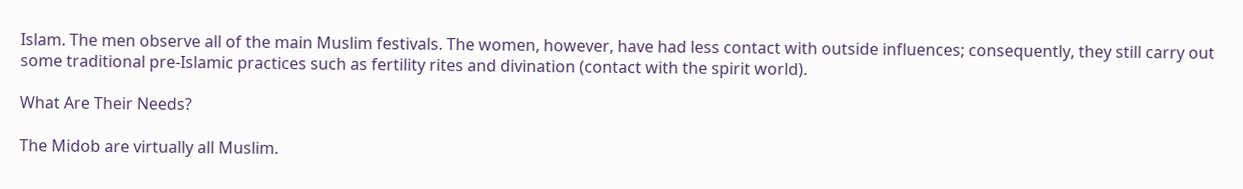Islam. The men observe all of the main Muslim festivals. The women, however, have had less contact with outside influences; consequently, they still carry out some traditional pre-Islamic practices such as fertility rites and divination (contact with the spirit world).

What Are Their Needs?

The Midob are virtually all Muslim.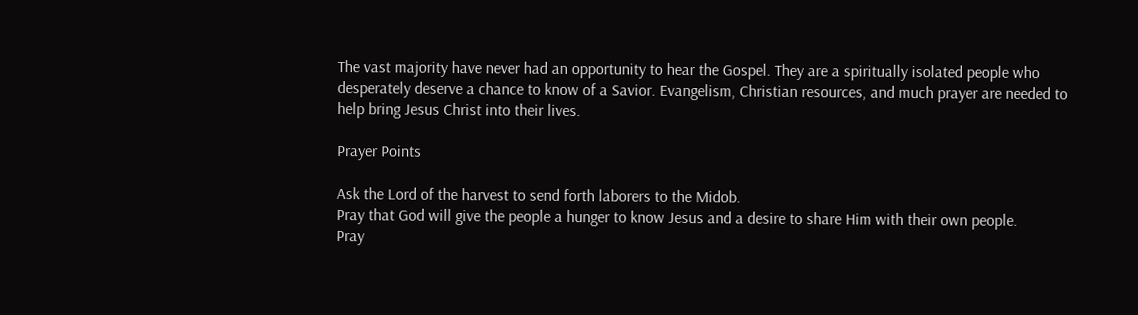The vast majority have never had an opportunity to hear the Gospel. They are a spiritually isolated people who desperately deserve a chance to know of a Savior. Evangelism, Christian resources, and much prayer are needed to help bring Jesus Christ into their lives.

Prayer Points

Ask the Lord of the harvest to send forth laborers to the Midob.
Pray that God will give the people a hunger to know Jesus and a desire to share Him with their own people.
Pray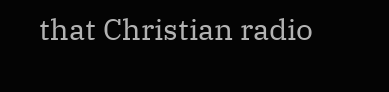that Christian radio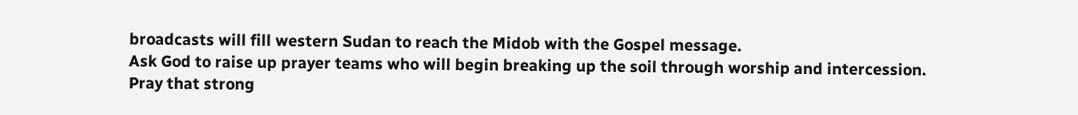broadcasts will fill western Sudan to reach the Midob with the Gospel message.
Ask God to raise up prayer teams who will begin breaking up the soil through worship and intercession.
Pray that strong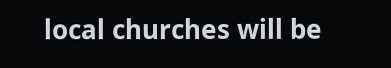local churches will be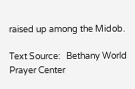raised up among the Midob.

Text Source:   Bethany World Prayer Center